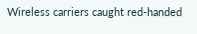Wireless carriers caught red-handed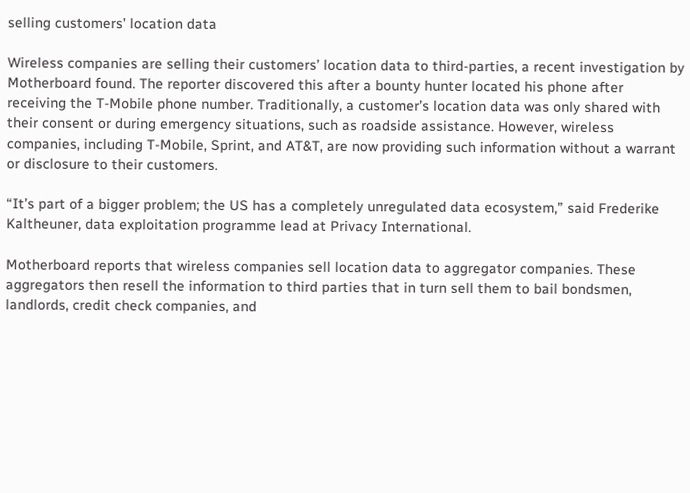selling customers’ location data

Wireless companies are selling their customers’ location data to third-parties, a recent investigation by Motherboard found. The reporter discovered this after a bounty hunter located his phone after receiving the T-Mobile phone number. Traditionally, a customer’s location data was only shared with their consent or during emergency situations, such as roadside assistance. However, wireless companies, including T-Mobile, Sprint, and AT&T, are now providing such information without a warrant or disclosure to their customers.

“It’s part of a bigger problem; the US has a completely unregulated data ecosystem,” said Frederike Kaltheuner, data exploitation programme lead at Privacy International.

Motherboard reports that wireless companies sell location data to aggregator companies. These aggregators then resell the information to third parties that in turn sell them to bail bondsmen, landlords, credit check companies, and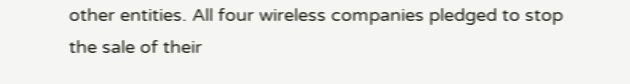other entities. All four wireless companies pledged to stop the sale of their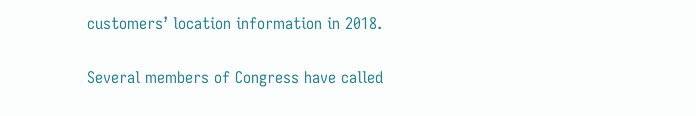customers’ location information in 2018.

Several members of Congress have called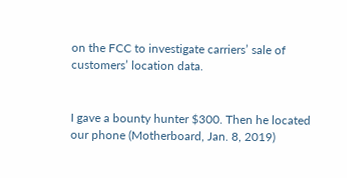on the FCC to investigate carriers’ sale of customers’ location data.


I gave a bounty hunter $300. Then he located our phone (Motherboard, Jan. 8, 2019)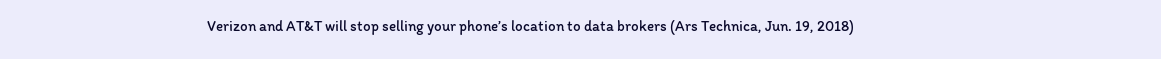Verizon and AT&T will stop selling your phone’s location to data brokers (Ars Technica, Jun. 19, 2018)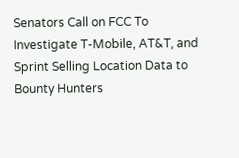Senators Call on FCC To Investigate T-Mobile, AT&T, and Sprint Selling Location Data to Bounty Hunters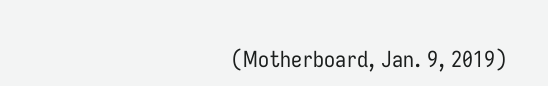(Motherboard, Jan. 9, 2019)